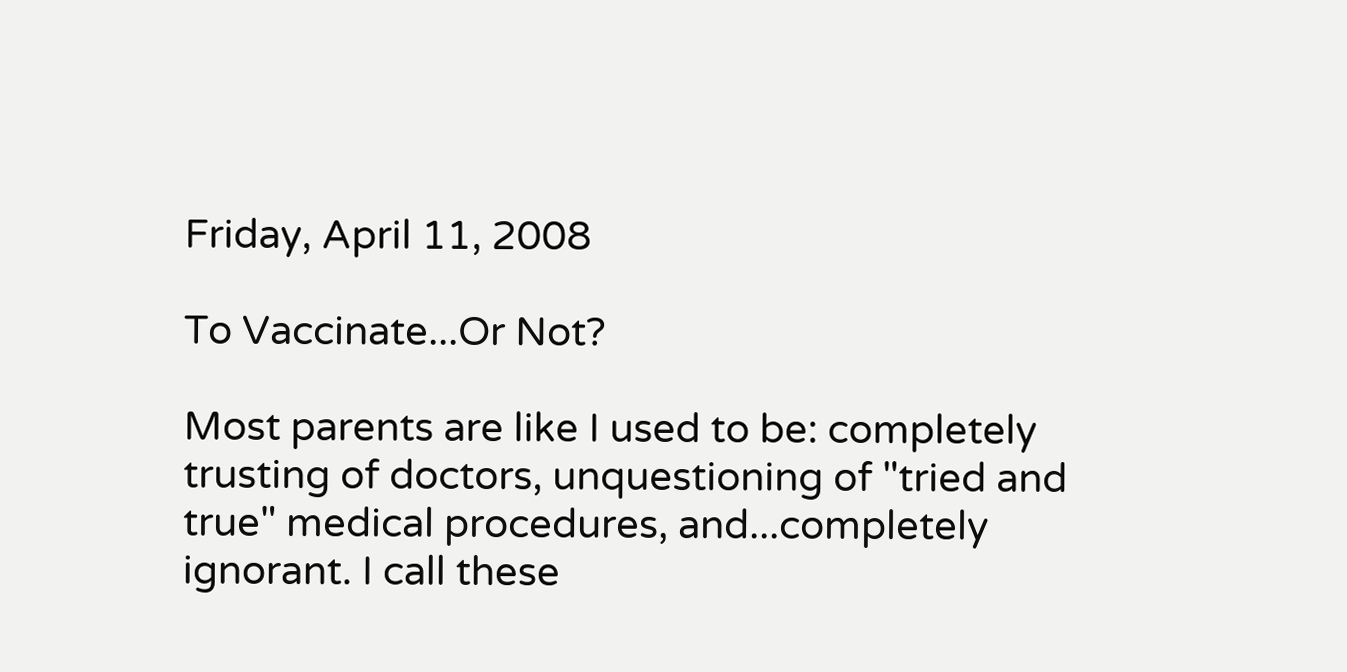Friday, April 11, 2008

To Vaccinate...Or Not?

Most parents are like I used to be: completely trusting of doctors, unquestioning of "tried and true" medical procedures, and...completely ignorant. I call these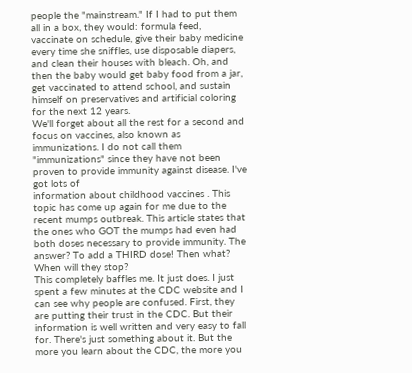people the "mainstream." If I had to put them all in a box, they would: formula feed, vaccinate on schedule, give their baby medicine every time she sniffles, use disposable diapers, and clean their houses with bleach. Oh, and then the baby would get baby food from a jar, get vaccinated to attend school, and sustain himself on preservatives and artificial coloring for the next 12 years.
We'll forget about all the rest for a second and focus on vaccines, also known as immunizations. I do not call them "immunizations" since they have not been proven to provide immunity against disease. I've got lots of
information about childhood vaccines . This topic has come up again for me due to the recent mumps outbreak. This article states that the ones who GOT the mumps had even had both doses necessary to provide immunity. The answer? To add a THIRD dose! Then what? When will they stop?
This completely baffles me. It just does. I just spent a few minutes at the CDC website and I can see why people are confused. First, they are putting their trust in the CDC. But their information is well written and very easy to fall for. There's just something about it. But the more you learn about the CDC, the more you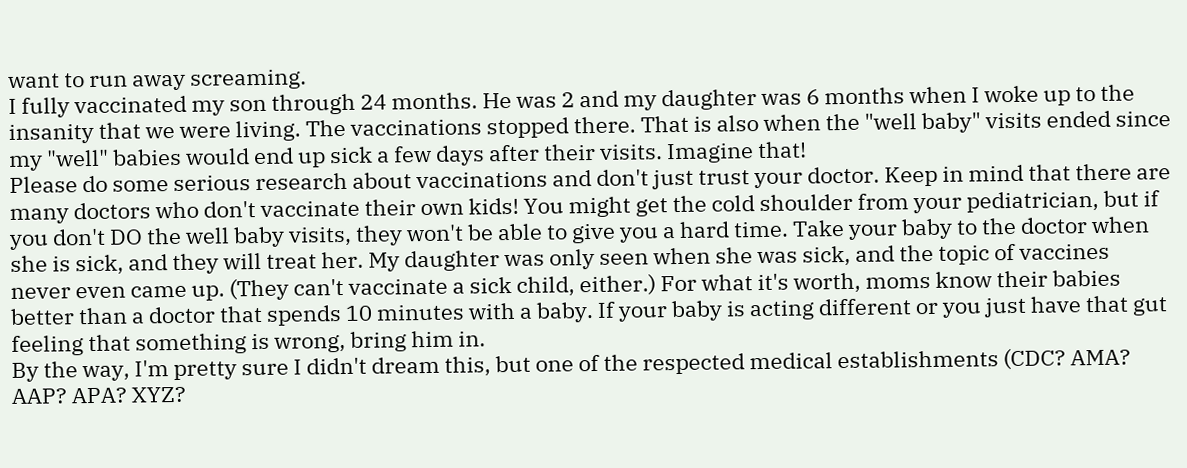want to run away screaming.
I fully vaccinated my son through 24 months. He was 2 and my daughter was 6 months when I woke up to the insanity that we were living. The vaccinations stopped there. That is also when the "well baby" visits ended since my "well" babies would end up sick a few days after their visits. Imagine that!
Please do some serious research about vaccinations and don't just trust your doctor. Keep in mind that there are many doctors who don't vaccinate their own kids! You might get the cold shoulder from your pediatrician, but if you don't DO the well baby visits, they won't be able to give you a hard time. Take your baby to the doctor when she is sick, and they will treat her. My daughter was only seen when she was sick, and the topic of vaccines never even came up. (They can't vaccinate a sick child, either.) For what it's worth, moms know their babies better than a doctor that spends 10 minutes with a baby. If your baby is acting different or you just have that gut feeling that something is wrong, bring him in.
By the way, I'm pretty sure I didn't dream this, but one of the respected medical establishments (CDC? AMA? AAP? APA? XYZ?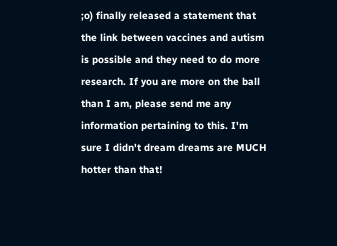;o) finally released a statement that the link between vaccines and autism is possible and they need to do more research. If you are more on the ball than I am, please send me any information pertaining to this. I'm sure I didn't dream dreams are MUCH hotter than that!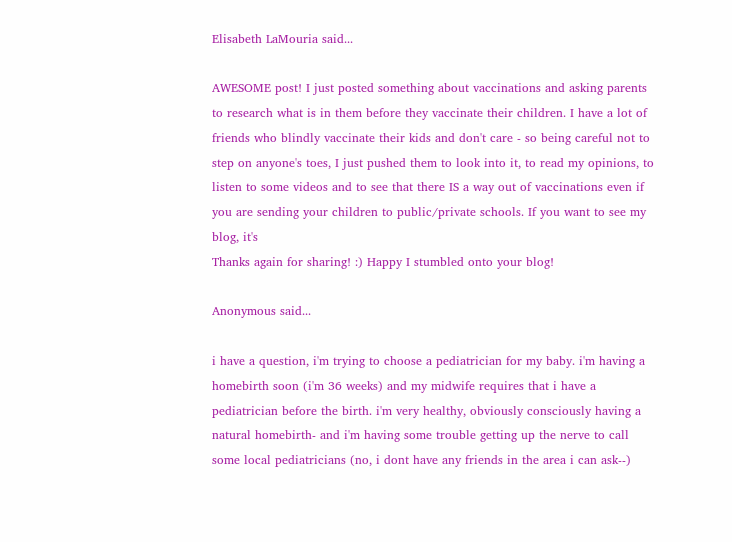Elisabeth LaMouria said...

AWESOME post! I just posted something about vaccinations and asking parents to research what is in them before they vaccinate their children. I have a lot of friends who blindly vaccinate their kids and don't care - so being careful not to step on anyone's toes, I just pushed them to look into it, to read my opinions, to listen to some videos and to see that there IS a way out of vaccinations even if you are sending your children to public/private schools. If you want to see my blog, it's
Thanks again for sharing! :) Happy I stumbled onto your blog!

Anonymous said...

i have a question, i'm trying to choose a pediatrician for my baby. i'm having a homebirth soon (i'm 36 weeks) and my midwife requires that i have a pediatrician before the birth. i'm very healthy, obviously consciously having a natural homebirth- and i'm having some trouble getting up the nerve to call some local pediatricians (no, i dont have any friends in the area i can ask--)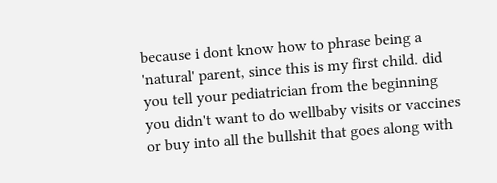because i dont know how to phrase being a 'natural' parent, since this is my first child. did you tell your pediatrician from the beginning you didn't want to do wellbaby visits or vaccines or buy into all the bullshit that goes along with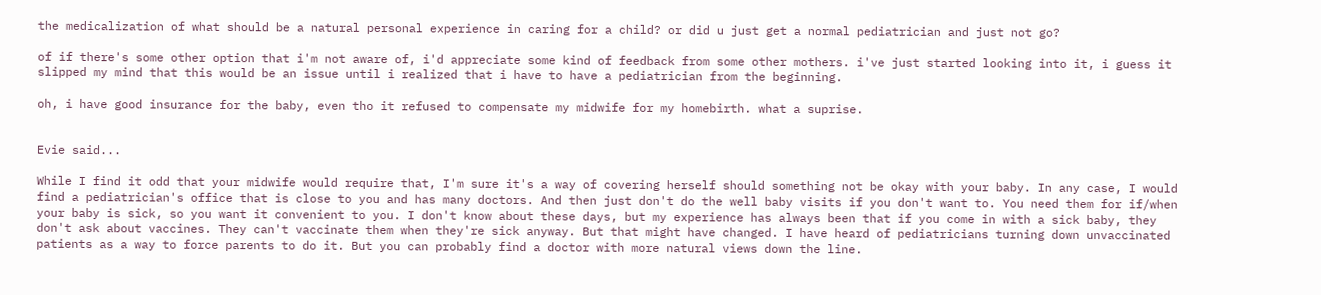the medicalization of what should be a natural personal experience in caring for a child? or did u just get a normal pediatrician and just not go?

of if there's some other option that i'm not aware of, i'd appreciate some kind of feedback from some other mothers. i've just started looking into it, i guess it slipped my mind that this would be an issue until i realized that i have to have a pediatrician from the beginning.

oh, i have good insurance for the baby, even tho it refused to compensate my midwife for my homebirth. what a suprise.


Evie said...

While I find it odd that your midwife would require that, I'm sure it's a way of covering herself should something not be okay with your baby. In any case, I would find a pediatrician's office that is close to you and has many doctors. And then just don't do the well baby visits if you don't want to. You need them for if/when your baby is sick, so you want it convenient to you. I don't know about these days, but my experience has always been that if you come in with a sick baby, they don't ask about vaccines. They can't vaccinate them when they're sick anyway. But that might have changed. I have heard of pediatricians turning down unvaccinated patients as a way to force parents to do it. But you can probably find a doctor with more natural views down the line.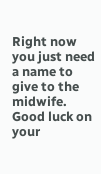Right now you just need a name to give to the midwife. Good luck on your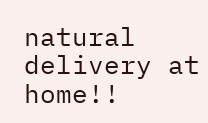natural delivery at home!!